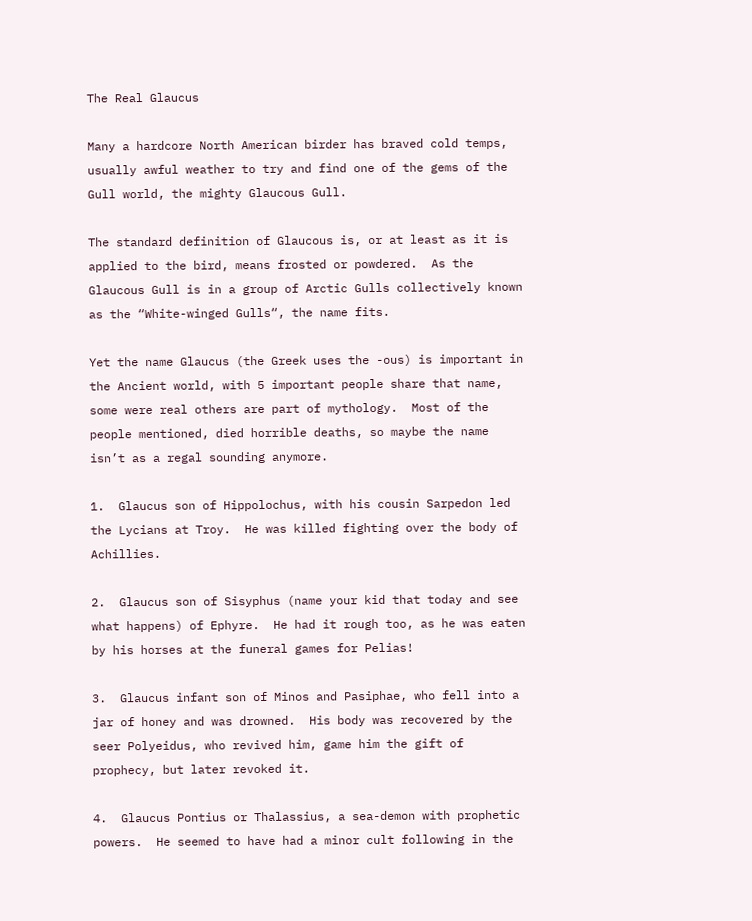The Real Glaucus

Many a hardcore North American birder has braved cold temps, usually awful weather to try and find one of the gems of the Gull world, the mighty Glaucous Gull.

The standard definition of Glaucous is, or at least as it is applied to the bird, means frosted or powdered.  As the Glaucous Gull is in a group of Arctic Gulls collectively known as the “White-winged Gulls“, the name fits.

Yet the name Glaucus (the Greek uses the -ous) is important in the Ancient world, with 5 important people share that name, some were real others are part of mythology.  Most of the people mentioned, died horrible deaths, so maybe the name isn’t as a regal sounding anymore.

1.  Glaucus son of Hippolochus, with his cousin Sarpedon led the Lycians at Troy.  He was killed fighting over the body of Achillies.

2.  Glaucus son of Sisyphus (name your kid that today and see what happens) of Ephyre.  He had it rough too, as he was eaten by his horses at the funeral games for Pelias!

3.  Glaucus infant son of Minos and Pasiphae, who fell into a jar of honey and was drowned.  His body was recovered by the seer Polyeidus, who revived him, game him the gift of prophecy, but later revoked it.

4.  Glaucus Pontius or Thalassius, a sea-demon with prophetic powers.  He seemed to have had a minor cult following in the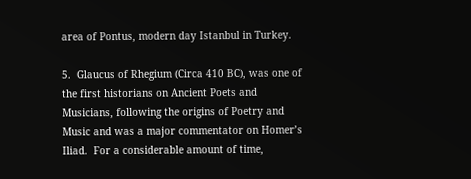area of Pontus, modern day Istanbul in Turkey.

5.  Glaucus of Rhegium (Circa 410 BC), was one of the first historians on Ancient Poets and Musicians, following the origins of Poetry and Music and was a major commentator on Homer’s Iliad.  For a considerable amount of time,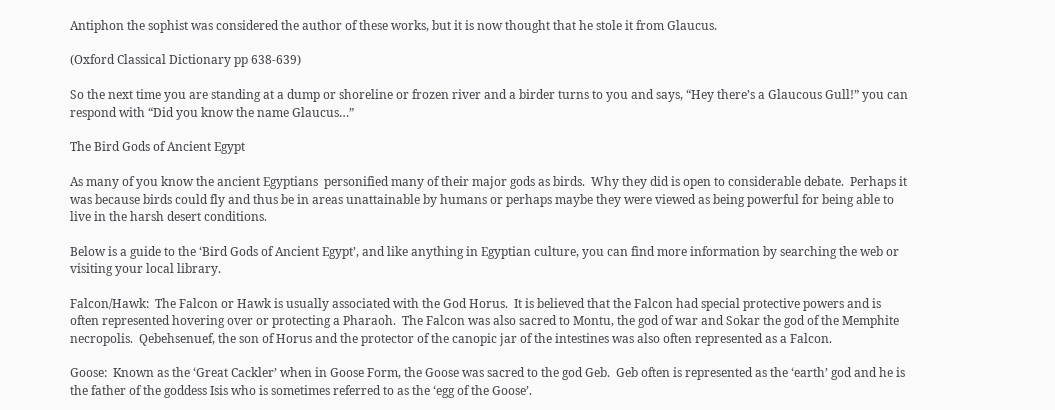Antiphon the sophist was considered the author of these works, but it is now thought that he stole it from Glaucus.

(Oxford Classical Dictionary pp 638-639)

So the next time you are standing at a dump or shoreline or frozen river and a birder turns to you and says, “Hey there’s a Glaucous Gull!” you can respond with “Did you know the name Glaucus…”

The Bird Gods of Ancient Egypt

As many of you know the ancient Egyptians  personified many of their major gods as birds.  Why they did is open to considerable debate.  Perhaps it was because birds could fly and thus be in areas unattainable by humans or perhaps maybe they were viewed as being powerful for being able to live in the harsh desert conditions.

Below is a guide to the ‘Bird Gods of Ancient Egypt’, and like anything in Egyptian culture, you can find more information by searching the web or visiting your local library.

Falcon/Hawk:  The Falcon or Hawk is usually associated with the God Horus.  It is believed that the Falcon had special protective powers and is often represented hovering over or protecting a Pharaoh.  The Falcon was also sacred to Montu, the god of war and Sokar the god of the Memphite necropolis.  Qebehsenuef, the son of Horus and the protector of the canopic jar of the intestines was also often represented as a Falcon.

Goose:  Known as the ‘Great Cackler’ when in Goose Form, the Goose was sacred to the god Geb.  Geb often is represented as the ‘earth’ god and he is the father of the goddess Isis who is sometimes referred to as the ‘egg of the Goose’.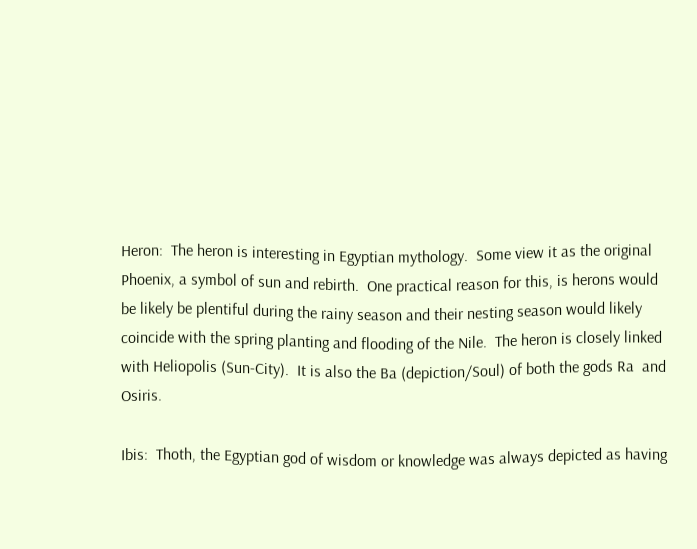Heron:  The heron is interesting in Egyptian mythology.  Some view it as the original Phoenix, a symbol of sun and rebirth.  One practical reason for this, is herons would be likely be plentiful during the rainy season and their nesting season would likely coincide with the spring planting and flooding of the Nile.  The heron is closely linked with Heliopolis (Sun-City).  It is also the Ba (depiction/Soul) of both the gods Ra  and Osiris.

Ibis:  Thoth, the Egyptian god of wisdom or knowledge was always depicted as having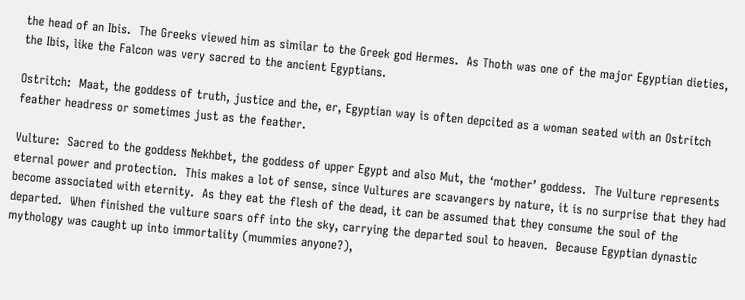the head of an Ibis.  The Greeks viewed him as similar to the Greek god Hermes.  As Thoth was one of the major Egyptian dieties, the Ibis, like the Falcon was very sacred to the ancient Egyptians.

Ostritch:  Maat, the goddess of truth, justice and the, er, Egyptian way is often depcited as a woman seated with an Ostritch feather headress or sometimes just as the feather.

Vulture:  Sacred to the goddess Nekhbet, the goddess of upper Egypt and also Mut, the ‘mother’ goddess.  The Vulture represents eternal power and protection.  This makes a lot of sense, since Vultures are scavangers by nature, it is no surprise that they had become associated with eternity.  As they eat the flesh of the dead, it can be assumed that they consume the soul of the departed.  When finished the vulture soars off into the sky, carrying the departed soul to heaven.  Because Egyptian dynastic mythology was caught up into immortality (mummies anyone?),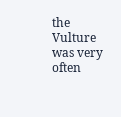the Vulture was very often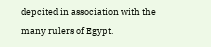depcited in association with the many rulers of Egypt.